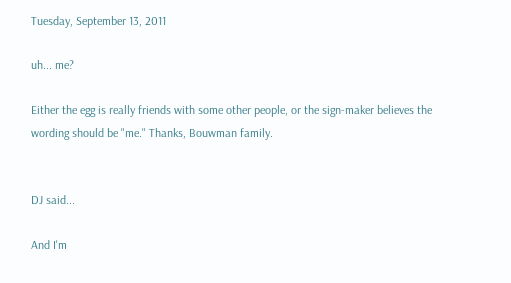Tuesday, September 13, 2011

uh... me?

Either the egg is really friends with some other people, or the sign-maker believes the wording should be "me." Thanks, Bouwman family.


DJ said...

And I'm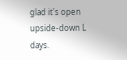glad it's open upside-down L days.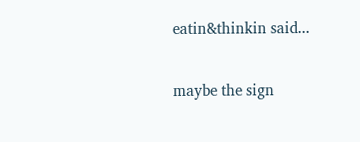eatin&thinkin said...

maybe the sign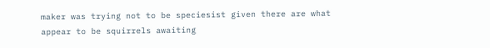maker was trying not to be speciesist given there are what appear to be squirrels awaiting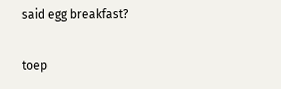said egg breakfast?

toep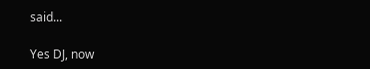said...

Yes DJ, now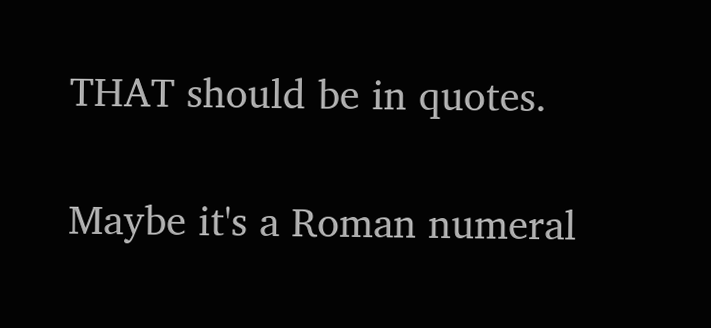THAT should be in quotes.

Maybe it's a Roman numeral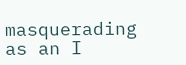masquerading as an I